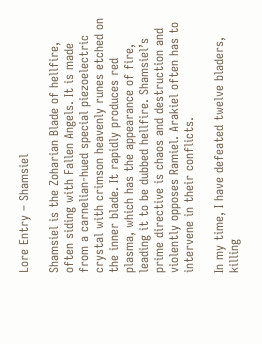Lore Entry – Shamsiel

Shamsiel is the Zoharian Blade of hellfire, often siding with Fallen Angels. It is made from a carnelian-hued special piezoelectric crystal with crimson heavenly runes etched on the inner blade. It rapidly produces red plasma, which has the appearance of fire, leading it to be dubbed hellfire. Shamsiel’s prime directive is chaos and destruction and violently opposes Ramiel. Arakiel often has to intervene in their conflicts.

In my time, I have defeated twelve bladers, killing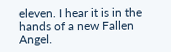eleven. I hear it is in the hands of a new Fallen Angel.